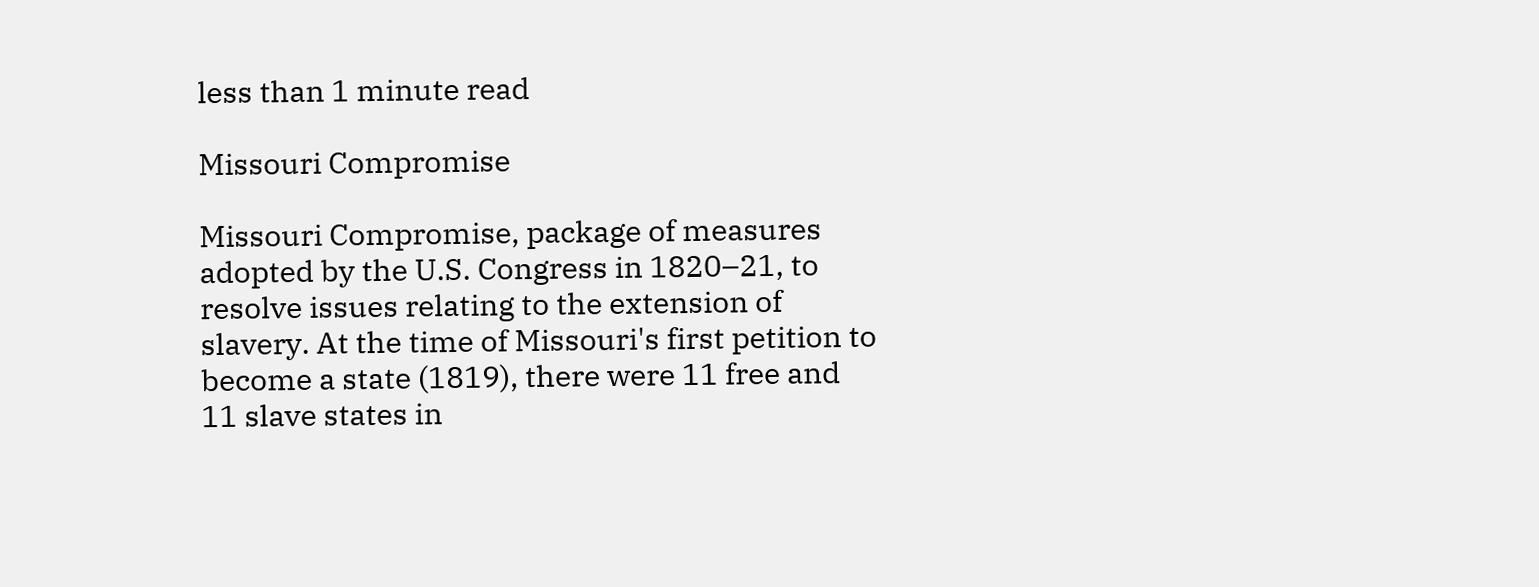less than 1 minute read

Missouri Compromise

Missouri Compromise, package of measures adopted by the U.S. Congress in 1820–21, to resolve issues relating to the extension of slavery. At the time of Missouri's first petition to become a state (1819), there were 11 free and 11 slave states in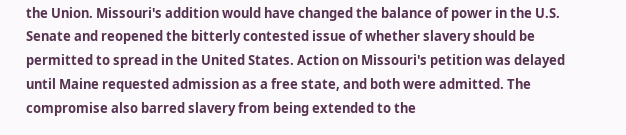the Union. Missouri's addition would have changed the balance of power in the U.S. Senate and reopened the bitterly contested issue of whether slavery should be permitted to spread in the United States. Action on Missouri's petition was delayed until Maine requested admission as a free state, and both were admitted. The compromise also barred slavery from being extended to the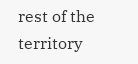rest of the territory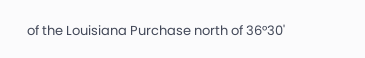of the Louisiana Purchase north of 36°30'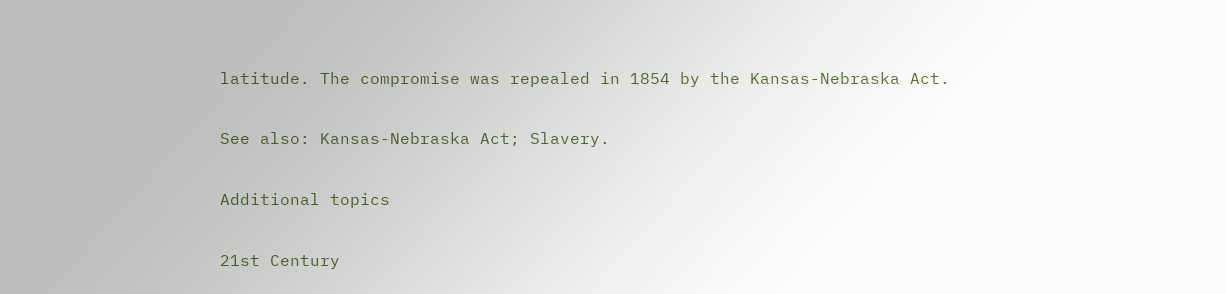latitude. The compromise was repealed in 1854 by the Kansas-Nebraska Act.

See also: Kansas-Nebraska Act; Slavery.

Additional topics

21st Century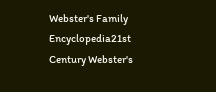Webster's Family Encyclopedia21st Century Webster's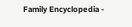Family Encyclopedia -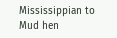Mississippian to Mud hen